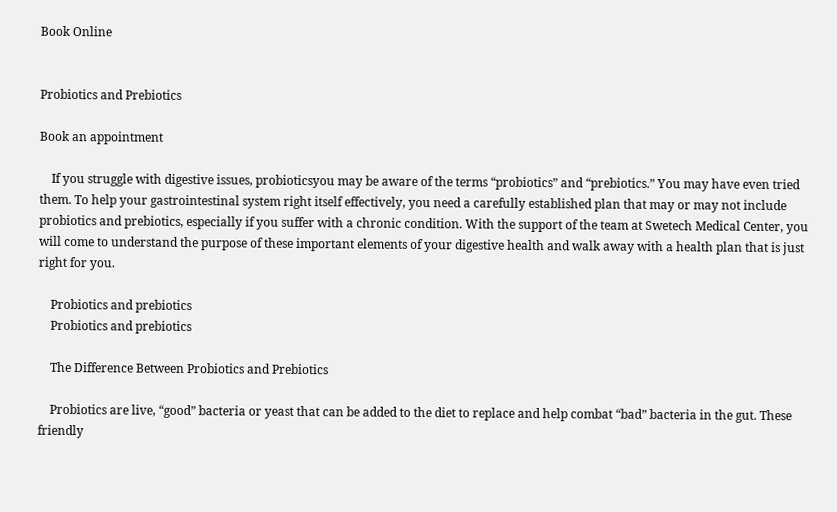Book Online


Probiotics and Prebiotics

Book an appointment

    If you struggle with digestive issues, probioticsyou may be aware of the terms “probiotics” and “prebiotics.” You may have even tried them. To help your gastrointestinal system right itself effectively, you need a carefully established plan that may or may not include probiotics and prebiotics, especially if you suffer with a chronic condition. With the support of the team at Swetech Medical Center, you will come to understand the purpose of these important elements of your digestive health and walk away with a health plan that is just right for you.

    Probiotics and prebiotics
    Probiotics and prebiotics

    The Difference Between Probiotics and Prebiotics

    Probiotics are live, “good” bacteria or yeast that can be added to the diet to replace and help combat “bad” bacteria in the gut. These friendly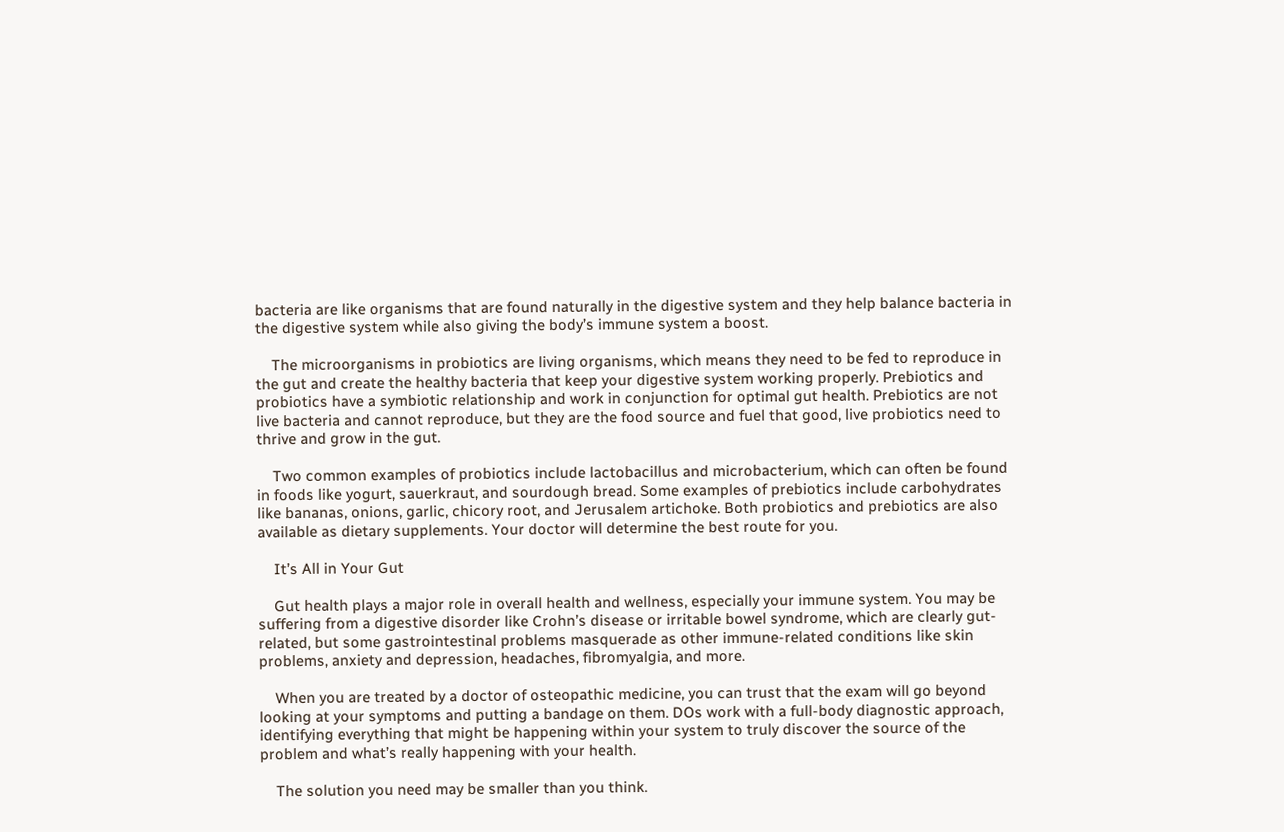bacteria are like organisms that are found naturally in the digestive system and they help balance bacteria in the digestive system while also giving the body’s immune system a boost.

    The microorganisms in probiotics are living organisms, which means they need to be fed to reproduce in the gut and create the healthy bacteria that keep your digestive system working properly. Prebiotics and probiotics have a symbiotic relationship and work in conjunction for optimal gut health. Prebiotics are not live bacteria and cannot reproduce, but they are the food source and fuel that good, live probiotics need to thrive and grow in the gut.

    Two common examples of probiotics include lactobacillus and microbacterium, which can often be found in foods like yogurt, sauerkraut, and sourdough bread. Some examples of prebiotics include carbohydrates like bananas, onions, garlic, chicory root, and Jerusalem artichoke. Both probiotics and prebiotics are also available as dietary supplements. Your doctor will determine the best route for you.

    It’s All in Your Gut

    Gut health plays a major role in overall health and wellness, especially your immune system. You may be suffering from a digestive disorder like Crohn’s disease or irritable bowel syndrome, which are clearly gut-related, but some gastrointestinal problems masquerade as other immune-related conditions like skin problems, anxiety and depression, headaches, fibromyalgia, and more.

    When you are treated by a doctor of osteopathic medicine, you can trust that the exam will go beyond looking at your symptoms and putting a bandage on them. DOs work with a full-body diagnostic approach, identifying everything that might be happening within your system to truly discover the source of the problem and what’s really happening with your health.

    The solution you need may be smaller than you think.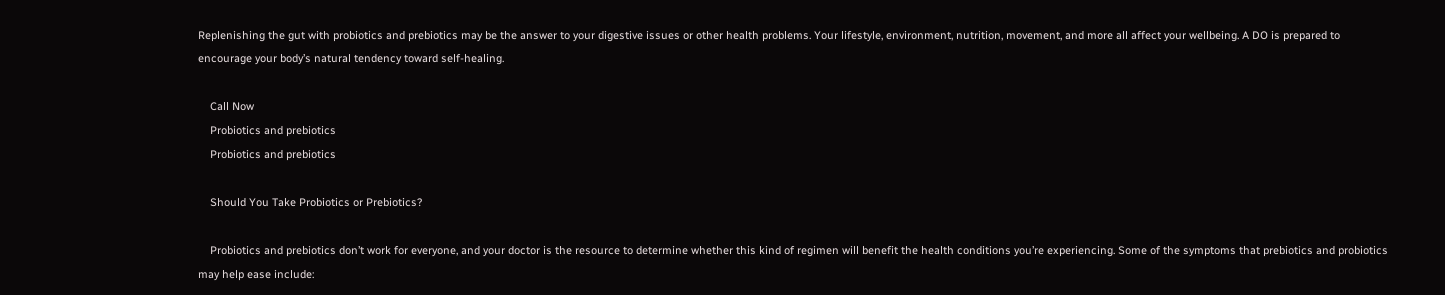Replenishing the gut with probiotics and prebiotics may be the answer to your digestive issues or other health problems. Your lifestyle, environment, nutrition, movement, and more all affect your wellbeing. A DO is prepared to encourage your body’s natural tendency toward self-healing.

    Call Now
    Probiotics and prebiotics
    Probiotics and prebiotics

    Should You Take Probiotics or Prebiotics?

    Probiotics and prebiotics don’t work for everyone, and your doctor is the resource to determine whether this kind of regimen will benefit the health conditions you’re experiencing. Some of the symptoms that prebiotics and probiotics may help ease include: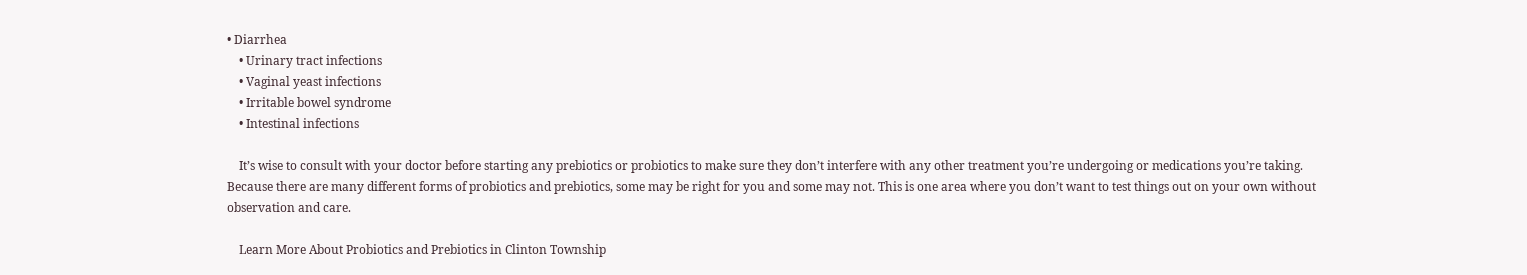• Diarrhea
    • Urinary tract infections
    • Vaginal yeast infections
    • Irritable bowel syndrome
    • Intestinal infections

    It’s wise to consult with your doctor before starting any prebiotics or probiotics to make sure they don’t interfere with any other treatment you’re undergoing or medications you’re taking. Because there are many different forms of probiotics and prebiotics, some may be right for you and some may not. This is one area where you don’t want to test things out on your own without observation and care.

    Learn More About Probiotics and Prebiotics in Clinton Township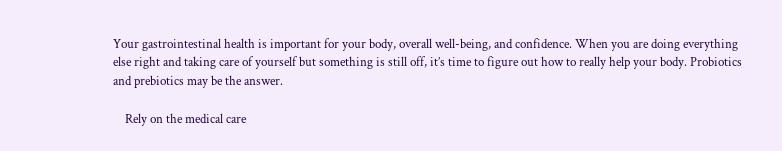Your gastrointestinal health is important for your body, overall well-being, and confidence. When you are doing everything else right and taking care of yourself but something is still off, it’s time to figure out how to really help your body. Probiotics and prebiotics may be the answer.

    Rely on the medical care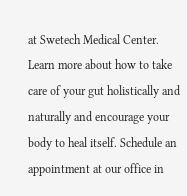at Swetech Medical Center. Learn more about how to take care of your gut holistically and naturally and encourage your body to heal itself. Schedule an appointment at our office in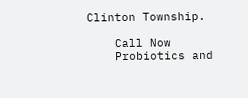Clinton Township.

    Call Now
    Probiotics and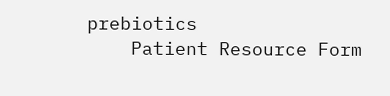prebiotics
    Patient Resource Form